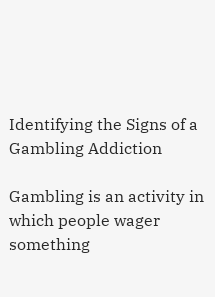Identifying the Signs of a Gambling Addiction

Gambling is an activity in which people wager something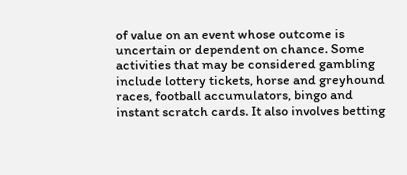of value on an event whose outcome is uncertain or dependent on chance. Some activities that may be considered gambling include lottery tickets, horse and greyhound races, football accumulators, bingo and instant scratch cards. It also involves betting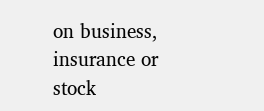on business, insurance or stock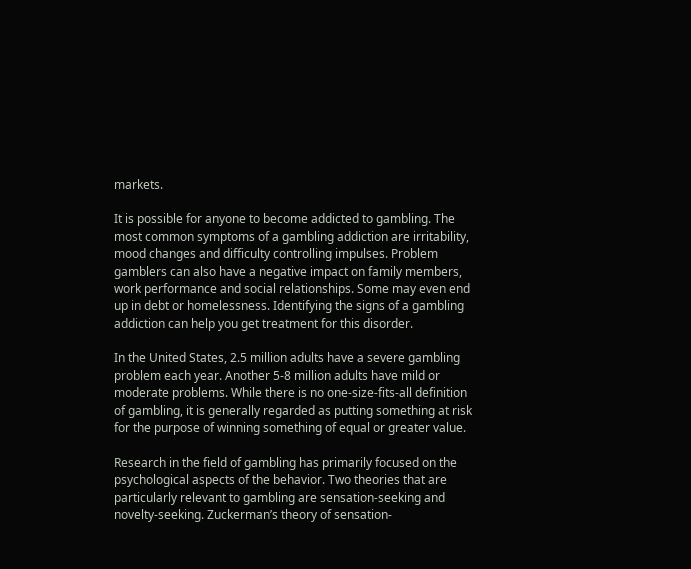markets.

It is possible for anyone to become addicted to gambling. The most common symptoms of a gambling addiction are irritability, mood changes and difficulty controlling impulses. Problem gamblers can also have a negative impact on family members, work performance and social relationships. Some may even end up in debt or homelessness. Identifying the signs of a gambling addiction can help you get treatment for this disorder.

In the United States, 2.5 million adults have a severe gambling problem each year. Another 5-8 million adults have mild or moderate problems. While there is no one-size-fits-all definition of gambling, it is generally regarded as putting something at risk for the purpose of winning something of equal or greater value.

Research in the field of gambling has primarily focused on the psychological aspects of the behavior. Two theories that are particularly relevant to gambling are sensation-seeking and novelty-seeking. Zuckerman’s theory of sensation-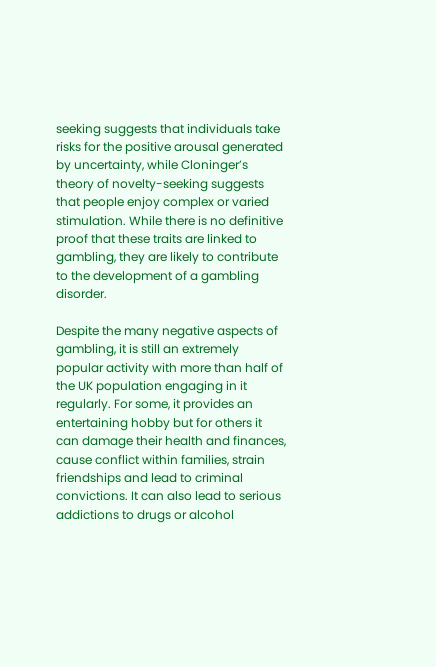seeking suggests that individuals take risks for the positive arousal generated by uncertainty, while Cloninger’s theory of novelty-seeking suggests that people enjoy complex or varied stimulation. While there is no definitive proof that these traits are linked to gambling, they are likely to contribute to the development of a gambling disorder.

Despite the many negative aspects of gambling, it is still an extremely popular activity with more than half of the UK population engaging in it regularly. For some, it provides an entertaining hobby but for others it can damage their health and finances, cause conflict within families, strain friendships and lead to criminal convictions. It can also lead to serious addictions to drugs or alcohol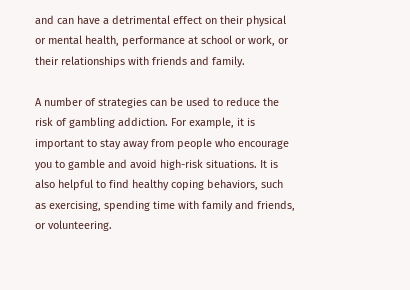and can have a detrimental effect on their physical or mental health, performance at school or work, or their relationships with friends and family.

A number of strategies can be used to reduce the risk of gambling addiction. For example, it is important to stay away from people who encourage you to gamble and avoid high-risk situations. It is also helpful to find healthy coping behaviors, such as exercising, spending time with family and friends, or volunteering.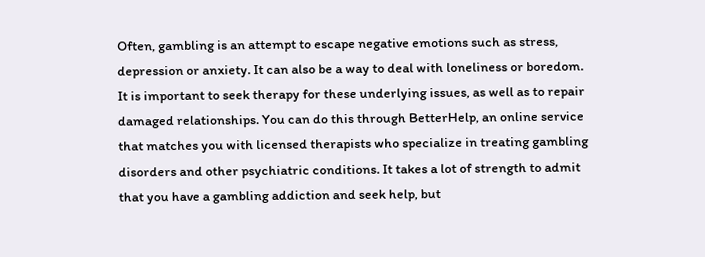Often, gambling is an attempt to escape negative emotions such as stress, depression or anxiety. It can also be a way to deal with loneliness or boredom. It is important to seek therapy for these underlying issues, as well as to repair damaged relationships. You can do this through BetterHelp, an online service that matches you with licensed therapists who specialize in treating gambling disorders and other psychiatric conditions. It takes a lot of strength to admit that you have a gambling addiction and seek help, but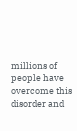millions of people have overcome this disorder and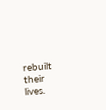rebuilt their lives.